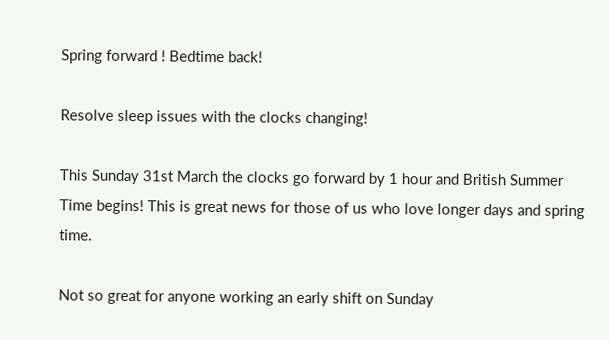Spring forward ! Bedtime back!

Resolve sleep issues with the clocks changing!

This Sunday 31st March the clocks go forward by 1 hour and British Summer Time begins! This is great news for those of us who love longer days and spring time.

Not so great for anyone working an early shift on Sunday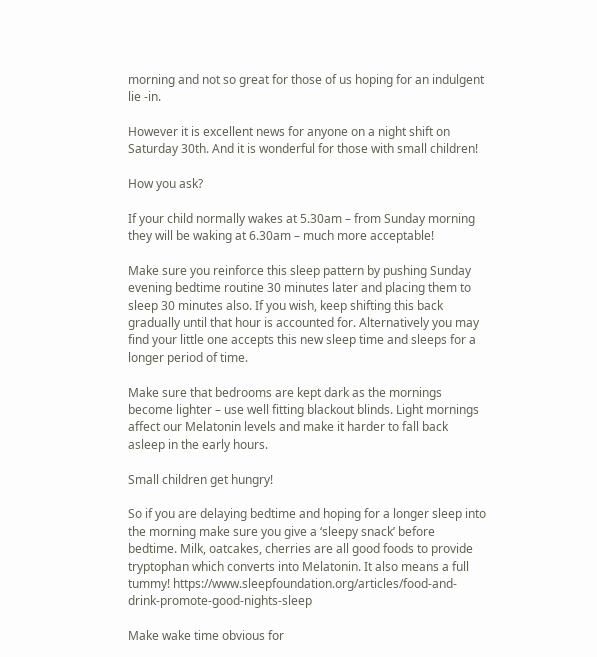morning and not so great for those of us hoping for an indulgent lie -in.

However it is excellent news for anyone on a night shift on Saturday 30th. And it is wonderful for those with small children!

How you ask?

If your child normally wakes at 5.30am – from Sunday morning they will be waking at 6.30am – much more acceptable!

Make sure you reinforce this sleep pattern by pushing Sunday evening bedtime routine 30 minutes later and placing them to sleep 30 minutes also. If you wish, keep shifting this back gradually until that hour is accounted for. Alternatively you may find your little one accepts this new sleep time and sleeps for a longer period of time.

Make sure that bedrooms are kept dark as the mornings become lighter – use well fitting blackout blinds. Light mornings affect our Melatonin levels and make it harder to fall back asleep in the early hours.

Small children get hungry!

So if you are delaying bedtime and hoping for a longer sleep into the morning make sure you give a ‘sleepy snack’ before bedtime. Milk, oatcakes, cherries are all good foods to provide tryptophan which converts into Melatonin. It also means a full tummy! https://www.sleepfoundation.org/articles/food-and-drink-promote-good-nights-sleep

Make wake time obvious for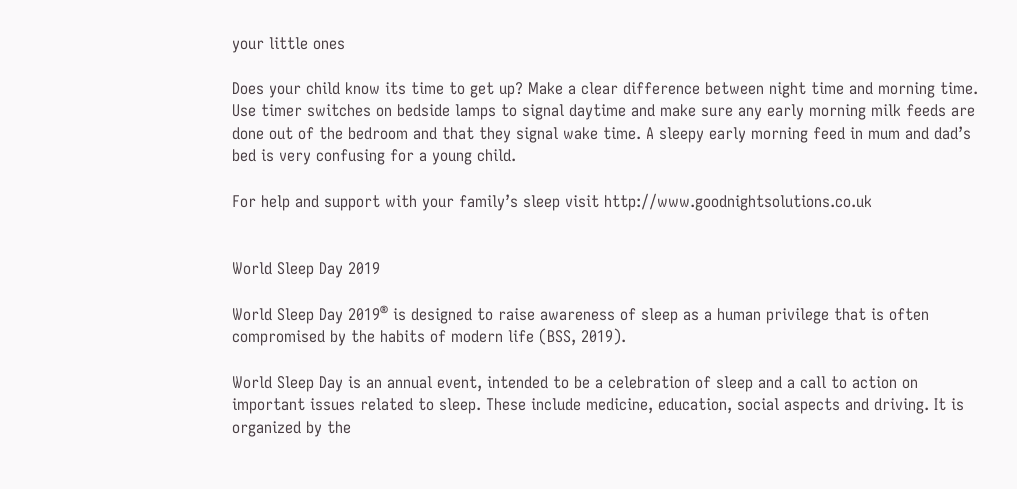your little ones

Does your child know its time to get up? Make a clear difference between night time and morning time. Use timer switches on bedside lamps to signal daytime and make sure any early morning milk feeds are done out of the bedroom and that they signal wake time. A sleepy early morning feed in mum and dad’s bed is very confusing for a young child.

For help and support with your family’s sleep visit http://www.goodnightsolutions.co.uk


World Sleep Day 2019

World Sleep Day 2019® is designed to raise awareness of sleep as a human privilege that is often compromised by the habits of modern life (BSS, 2019).

World Sleep Day is an annual event, intended to be a celebration of sleep and a call to action on important issues related to sleep. These include medicine, education, social aspects and driving. It is organized by the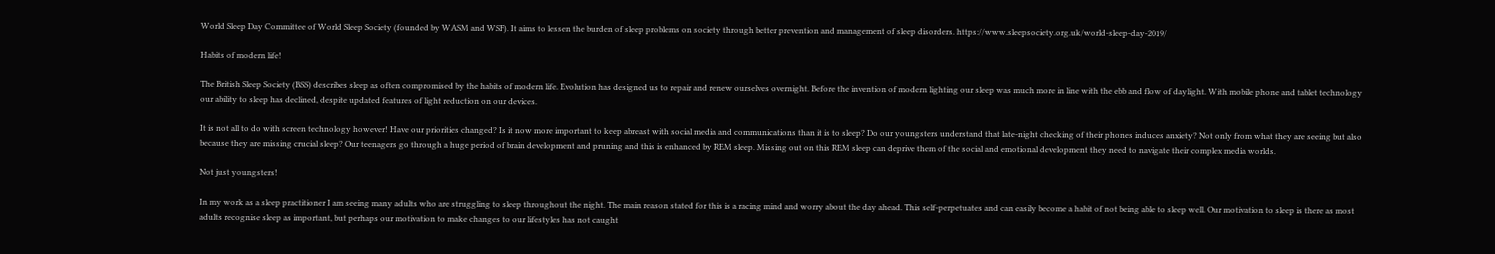World Sleep Day Committee of World Sleep Society (founded by WASM and WSF). It aims to lessen the burden of sleep problems on society through better prevention and management of sleep disorders. https://www.sleepsociety.org.uk/world-sleep-day-2019/

Habits of modern life!

The British Sleep Society (BSS) describes sleep as often compromised by the habits of modern life. Evolution has designed us to repair and renew ourselves overnight. Before the invention of modern lighting our sleep was much more in line with the ebb and flow of daylight. With mobile phone and tablet technology our ability to sleep has declined, despite updated features of light reduction on our devices.

It is not all to do with screen technology however! Have our priorities changed? Is it now more important to keep abreast with social media and communications than it is to sleep? Do our youngsters understand that late-night checking of their phones induces anxiety? Not only from what they are seeing but also because they are missing crucial sleep? Our teenagers go through a huge period of brain development and pruning and this is enhanced by REM sleep. Missing out on this REM sleep can deprive them of the social and emotional development they need to navigate their complex media worlds.

Not just youngsters!

In my work as a sleep practitioner I am seeing many adults who are struggling to sleep throughout the night. The main reason stated for this is a racing mind and worry about the day ahead. This self-perpetuates and can easily become a habit of not being able to sleep well. Our motivation to sleep is there as most adults recognise sleep as important, but perhaps our motivation to make changes to our lifestyles has not caught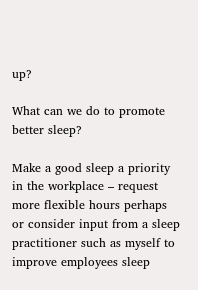up?

What can we do to promote better sleep?

Make a good sleep a priority in the workplace – request more flexible hours perhaps or consider input from a sleep practitioner such as myself to improve employees sleep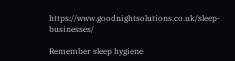https://www.goodnightsolutions.co.uk/sleep-businesses/

Remember sleep hygiene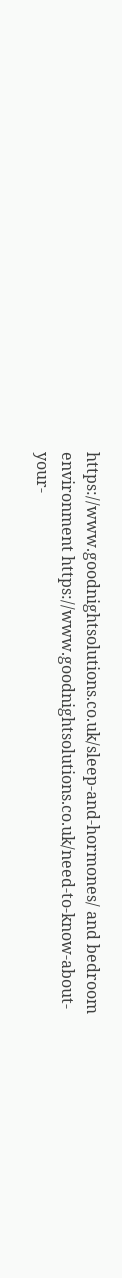https://www.goodnightsolutions.co.uk/sleep-and-hormones/ and bedroom environment https://www.goodnightsolutions.co.uk/need-to-know-about-your-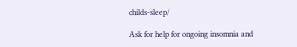childs-sleep/

Ask for help for ongoing insomnia and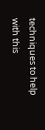techniques to help with this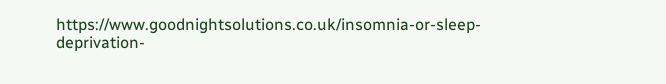https://www.goodnightsolutions.co.uk/insomnia-or-sleep-deprivation-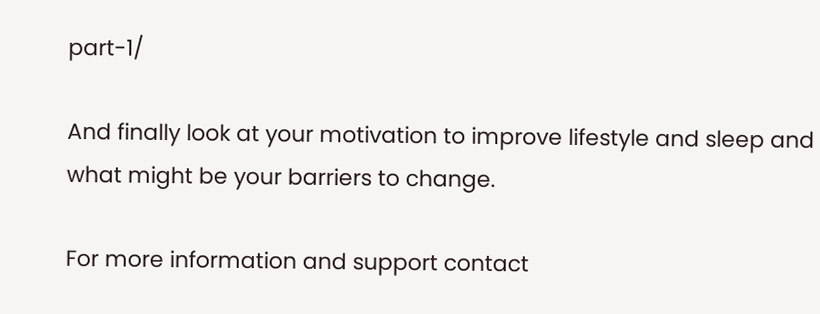part-1/

And finally look at your motivation to improve lifestyle and sleep and what might be your barriers to change.

For more information and support contact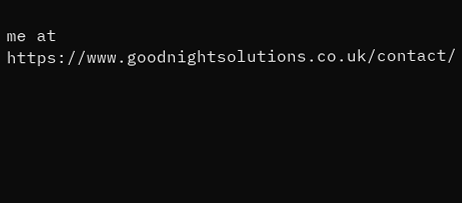me at https://www.goodnightsolutions.co.uk/contact/